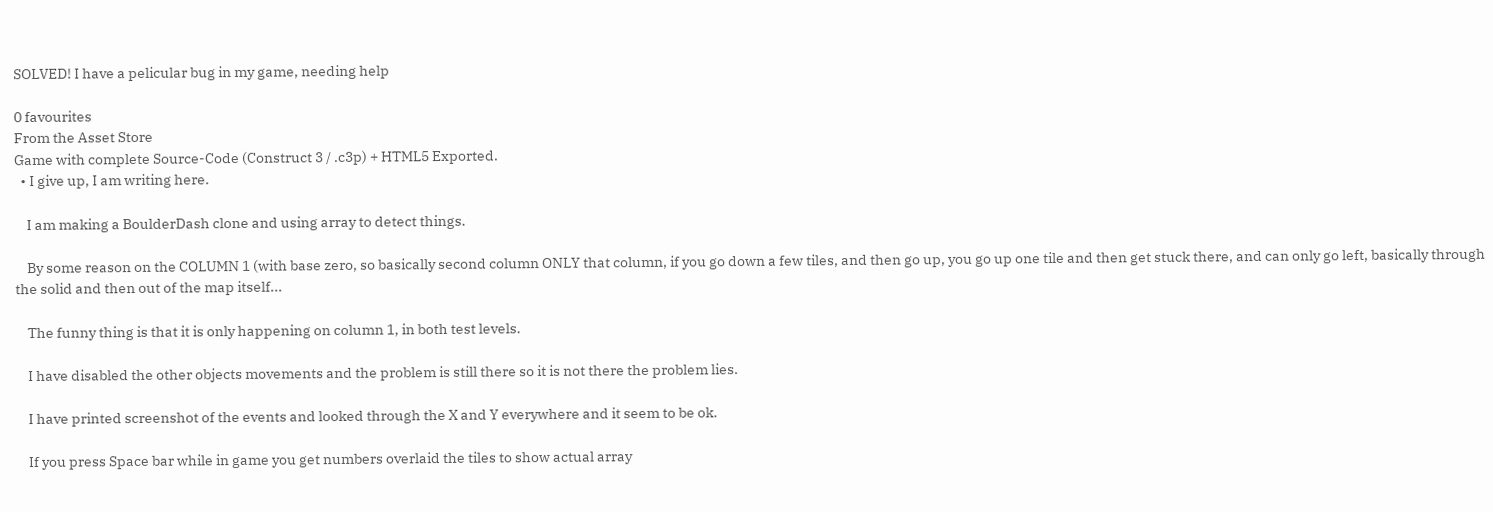SOLVED! I have a pelicular bug in my game, needing help

0 favourites
From the Asset Store
Game with complete Source-Code (Construct 3 / .c3p) + HTML5 Exported.
  • I give up, I am writing here.

    I am making a BoulderDash clone and using array to detect things.

    By some reason on the COLUMN 1 (with base zero, so basically second column ONLY that column, if you go down a few tiles, and then go up, you go up one tile and then get stuck there, and can only go left, basically through the solid and then out of the map itself...

    The funny thing is that it is only happening on column 1, in both test levels.

    I have disabled the other objects movements and the problem is still there so it is not there the problem lies.

    I have printed screenshot of the events and looked through the X and Y everywhere and it seem to be ok.

    If you press Space bar while in game you get numbers overlaid the tiles to show actual array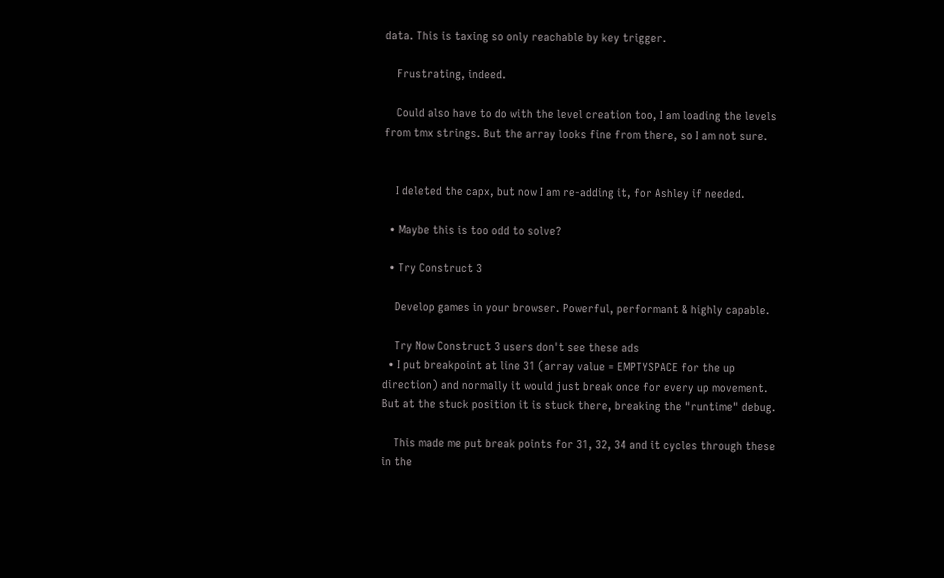data. This is taxing so only reachable by key trigger.

    Frustrating, indeed.

    Could also have to do with the level creation too, I am loading the levels from tmx strings. But the array looks fine from there, so I am not sure.


    I deleted the capx, but now I am re-adding it, for Ashley if needed.

  • Maybe this is too odd to solve?

  • Try Construct 3

    Develop games in your browser. Powerful, performant & highly capable.

    Try Now Construct 3 users don't see these ads
  • I put breakpoint at line 31 (array value = EMPTYSPACE for the up direction) and normally it would just break once for every up movement. But at the stuck position it is stuck there, breaking the "runtime" debug.

    This made me put break points for 31, 32, 34 and it cycles through these in the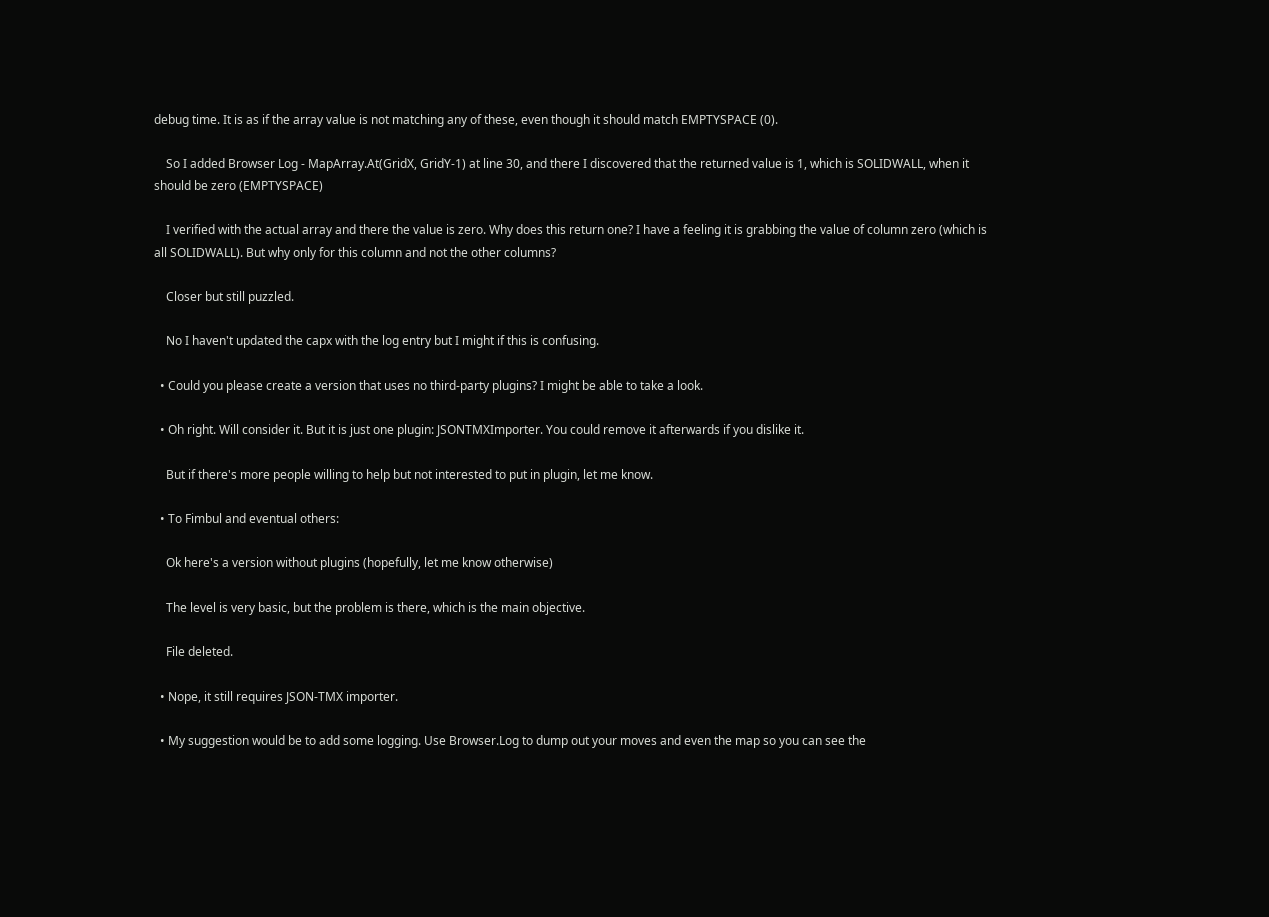debug time. It is as if the array value is not matching any of these, even though it should match EMPTYSPACE (0).

    So I added Browser Log - MapArray.At(GridX, GridY-1) at line 30, and there I discovered that the returned value is 1, which is SOLIDWALL, when it should be zero (EMPTYSPACE)

    I verified with the actual array and there the value is zero. Why does this return one? I have a feeling it is grabbing the value of column zero (which is all SOLIDWALL). But why only for this column and not the other columns?

    Closer but still puzzled.

    No I haven't updated the capx with the log entry but I might if this is confusing.

  • Could you please create a version that uses no third-party plugins? I might be able to take a look.

  • Oh right. Will consider it. But it is just one plugin: JSONTMXImporter. You could remove it afterwards if you dislike it.

    But if there's more people willing to help but not interested to put in plugin, let me know.

  • To Fimbul and eventual others:

    Ok here's a version without plugins (hopefully, let me know otherwise)

    The level is very basic, but the problem is there, which is the main objective.

    File deleted.

  • Nope, it still requires JSON-TMX importer.

  • My suggestion would be to add some logging. Use Browser.Log to dump out your moves and even the map so you can see the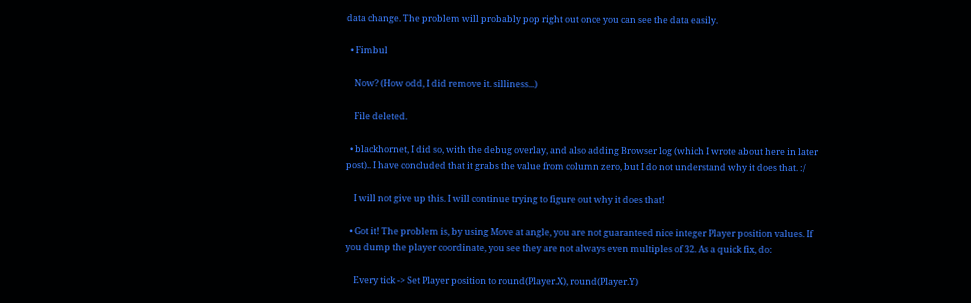data change. The problem will probably pop right out once you can see the data easily.

  • Fimbul

    Now? (How odd, I did remove it. silliness...)

    File deleted.

  • blackhornet, I did so, with the debug overlay, and also adding Browser log (which I wrote about here in later post).. I have concluded that it grabs the value from column zero, but I do not understand why it does that. :/

    I will not give up this. I will continue trying to figure out why it does that!

  • Got it! The problem is, by using Move at angle, you are not guaranteed nice integer Player position values. If you dump the player coordinate, you see they are not always even multiples of 32. As a quick fix, do:

    Every tick -> Set Player position to round(Player.X), round(Player.Y)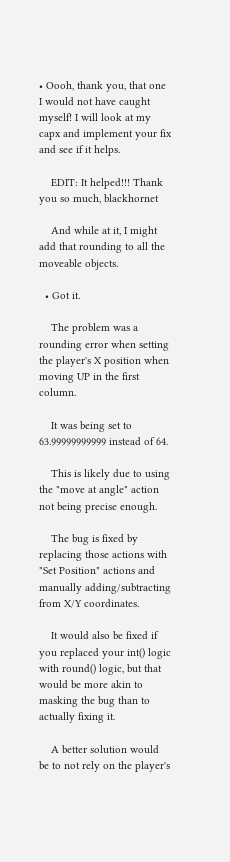• Oooh, thank you, that one I would not have caught myself! I will look at my capx and implement your fix and see if it helps.

    EDIT: It helped!!! Thank you so much, blackhornet

    And while at it, I might add that rounding to all the moveable objects.

  • Got it.

    The problem was a rounding error when setting the player's X position when moving UP in the first column.

    It was being set to 63.99999999999 instead of 64.

    This is likely due to using the "move at angle" action not being precise enough.

    The bug is fixed by replacing those actions with "Set Position" actions and manually adding/subtracting from X/Y coordinates.

    It would also be fixed if you replaced your int() logic with round() logic, but that would be more akin to masking the bug than to actually fixing it.

    A better solution would be to not rely on the player's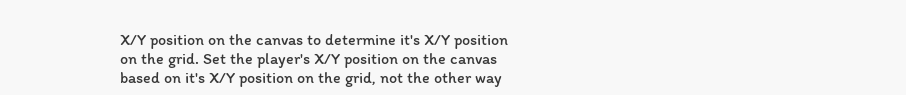X/Y position on the canvas to determine it's X/Y position on the grid. Set the player's X/Y position on the canvas based on it's X/Y position on the grid, not the other way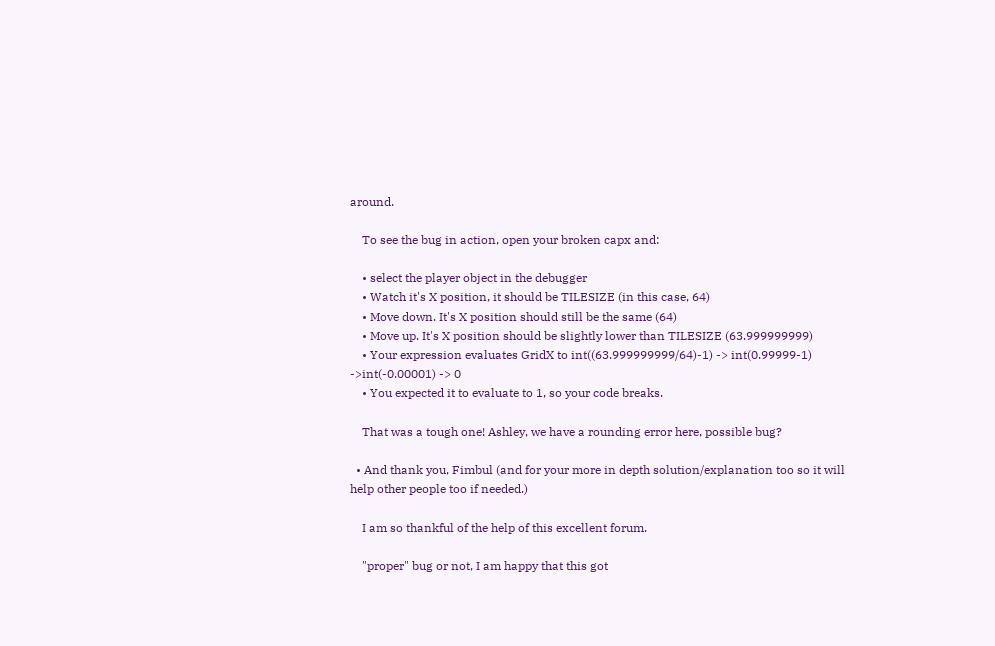around.

    To see the bug in action, open your broken capx and:

    • select the player object in the debugger
    • Watch it's X position, it should be TILESIZE (in this case, 64)
    • Move down. It's X position should still be the same (64)
    • Move up. It's X position should be slightly lower than TILESIZE (63.999999999)
    • Your expression evaluates GridX to int((63.999999999/64)-1) -> int(0.99999-1) ->int(-0.00001) -> 0
    • You expected it to evaluate to 1, so your code breaks.

    That was a tough one! Ashley, we have a rounding error here, possible bug?

  • And thank you, Fimbul (and for your more in depth solution/explanation too so it will help other people too if needed.)

    I am so thankful of the help of this excellent forum.

    "proper" bug or not, I am happy that this got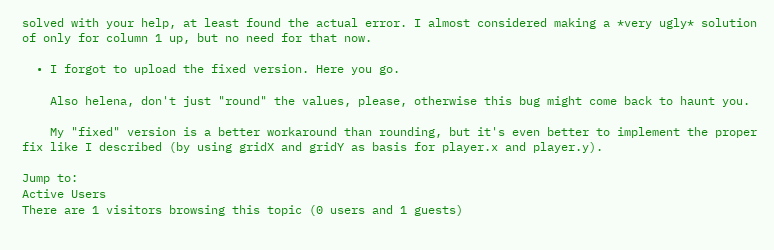solved with your help, at least found the actual error. I almost considered making a *very ugly* solution of only for column 1 up, but no need for that now.

  • I forgot to upload the fixed version. Here you go.

    Also helena, don't just "round" the values, please, otherwise this bug might come back to haunt you.

    My "fixed" version is a better workaround than rounding, but it's even better to implement the proper fix like I described (by using gridX and gridY as basis for player.x and player.y).

Jump to:
Active Users
There are 1 visitors browsing this topic (0 users and 1 guests)